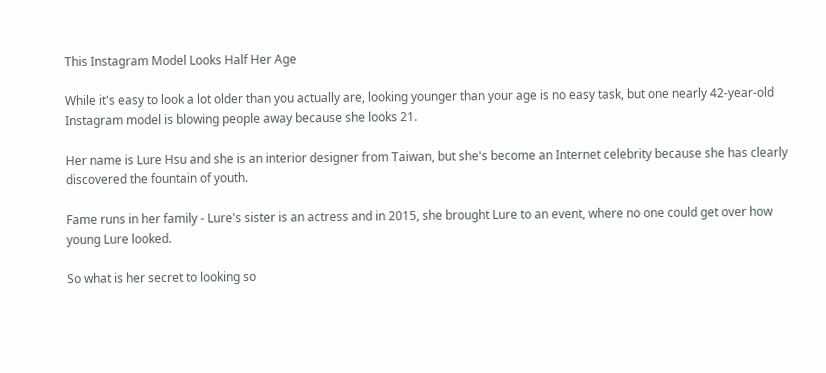This Instagram Model Looks Half Her Age

While it's easy to look a lot older than you actually are, looking younger than your age is no easy task, but one nearly 42-year-old Instagram model is blowing people away because she looks 21.

Her name is Lure Hsu and she is an interior designer from Taiwan, but she's become an Internet celebrity because she has clearly discovered the fountain of youth.

Fame runs in her family - Lure's sister is an actress and in 2015, she brought Lure to an event, where no one could get over how young Lure looked.

So what is her secret to looking so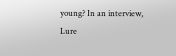young? In an interview, Lure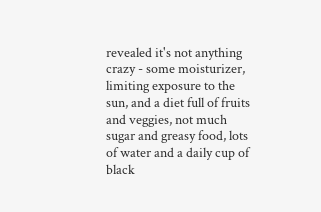revealed it's not anything crazy - some moisturizer, limiting exposure to the sun, and a diet full of fruits and veggies, not much sugar and greasy food, lots of water and a daily cup of black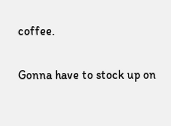coffee.

Gonna have to stock up on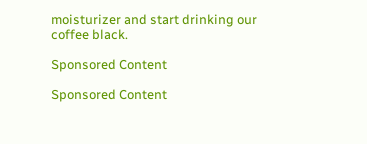moisturizer and start drinking our coffee black.

Sponsored Content

Sponsored Content